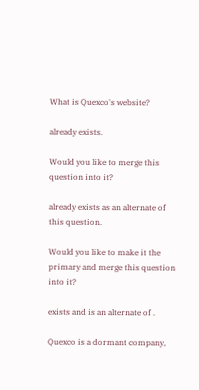What is Quexco's website?

already exists.

Would you like to merge this question into it?

already exists as an alternate of this question.

Would you like to make it the primary and merge this question into it?

exists and is an alternate of .

Quexco is a dormant company,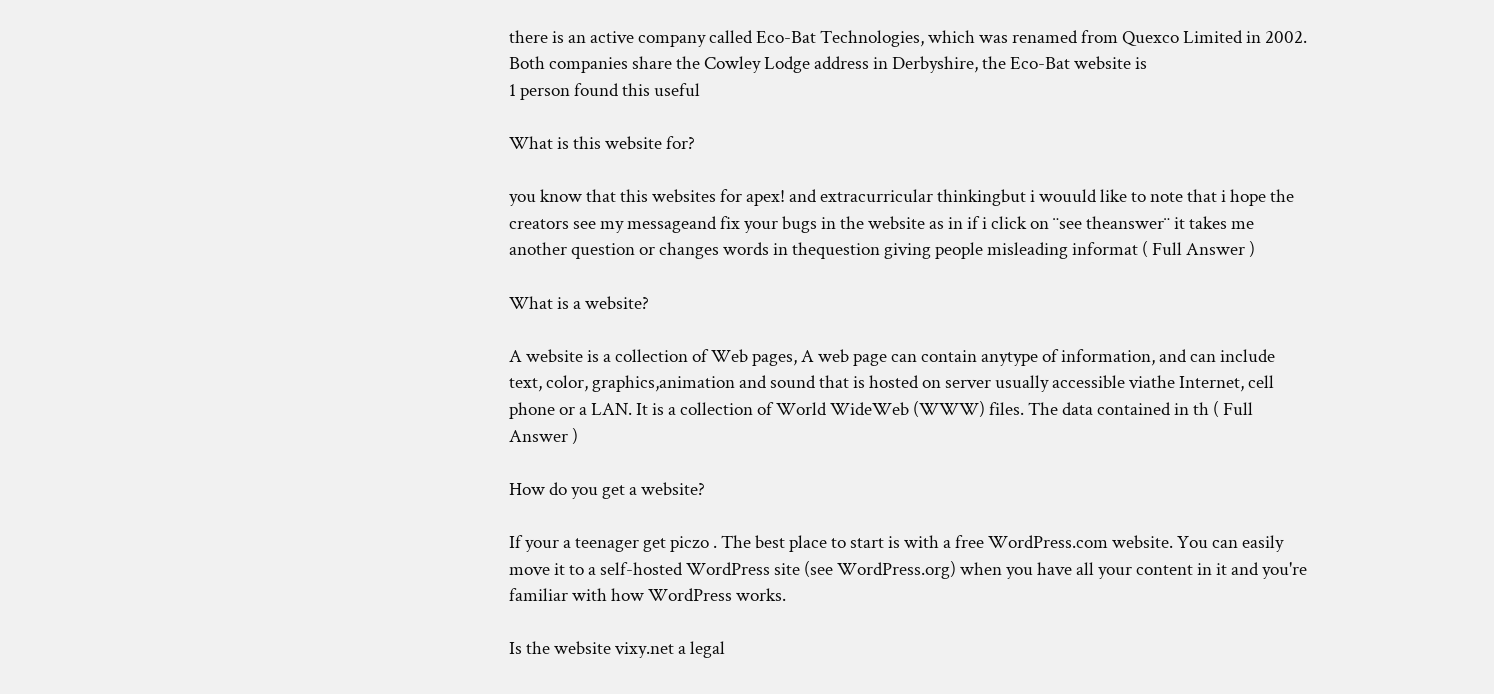there is an active company called Eco-Bat Technologies, which was renamed from Quexco Limited in 2002. Both companies share the Cowley Lodge address in Derbyshire, the Eco-Bat website is
1 person found this useful

What is this website for?

you know that this websites for apex! and extracurricular thinkingbut i wouuld like to note that i hope the creators see my messageand fix your bugs in the website as in if i click on ¨see theanswer¨ it takes me another question or changes words in thequestion giving people misleading informat ( Full Answer )

What is a website?

A website is a collection of Web pages, A web page can contain anytype of information, and can include text, color, graphics,animation and sound that is hosted on server usually accessible viathe Internet, cell phone or a LAN. It is a collection of World WideWeb (WWW) files. The data contained in th ( Full Answer )

How do you get a website?

If your a teenager get piczo . The best place to start is with a free WordPress.com website. You can easily move it to a self-hosted WordPress site (see WordPress.org) when you have all your content in it and you're familiar with how WordPress works.

Is the website vixy.net a legal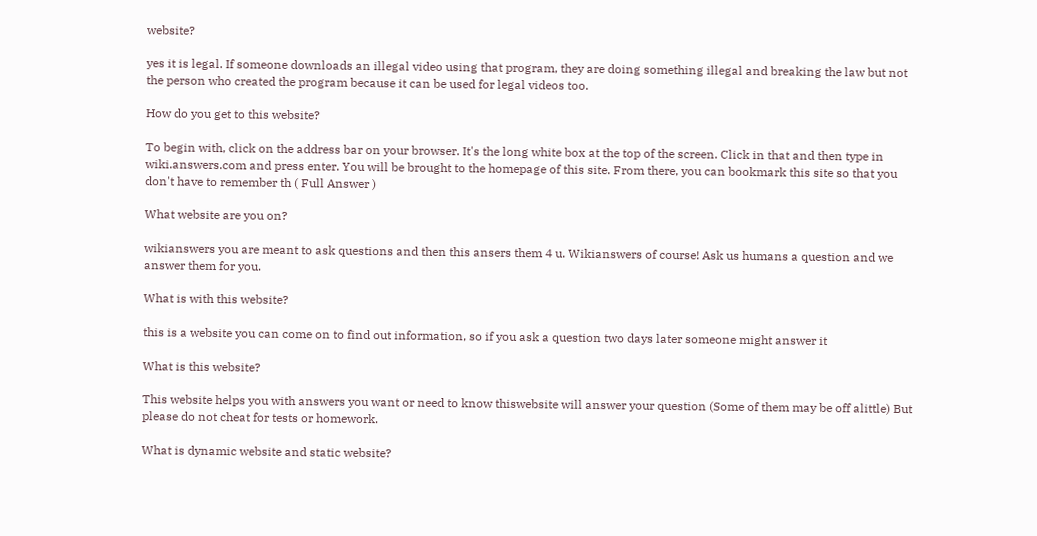website?

yes it is legal. If someone downloads an illegal video using that program, they are doing something illegal and breaking the law but not the person who created the program because it can be used for legal videos too.

How do you get to this website?

To begin with, click on the address bar on your browser. It's the long white box at the top of the screen. Click in that and then type in wiki.answers.com and press enter. You will be brought to the homepage of this site. From there, you can bookmark this site so that you don't have to remember th ( Full Answer )

What website are you on?

wikianswers you are meant to ask questions and then this ansers them 4 u. Wikianswers of course! Ask us humans a question and we answer them for you.

What is with this website?

this is a website you can come on to find out information, so if you ask a question two days later someone might answer it

What is this website?

This website helps you with answers you want or need to know thiswebsite will answer your question (Some of them may be off alittle) But please do not cheat for tests or homework.

What is dynamic website and static website?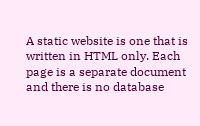A static website is one that is written in HTML only. Each page is a separate document and there is no database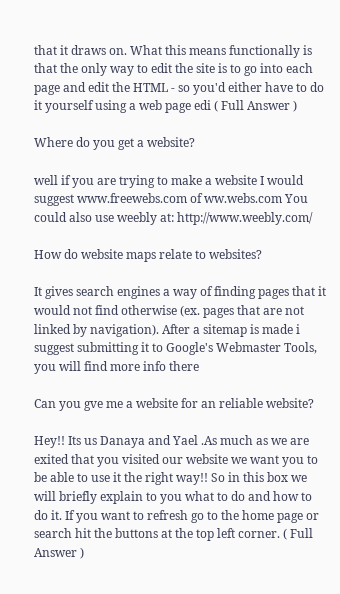that it draws on. What this means functionally is that the only way to edit the site is to go into each page and edit the HTML - so you'd either have to do it yourself using a web page edi ( Full Answer )

Where do you get a website?

well if you are trying to make a website I would suggest www.freewebs.com of ww.webs.com You could also use weebly at: http://www.weebly.com/

How do website maps relate to websites?

It gives search engines a way of finding pages that it would not find otherwise (ex. pages that are not linked by navigation). After a sitemap is made i suggest submitting it to Google's Webmaster Tools, you will find more info there

Can you gve me a website for an reliable website?

Hey!! Its us Danaya and Yael .As much as we are exited that you visited our website we want you to be able to use it the right way!! So in this box we will briefly explain to you what to do and how to do it. If you want to refresh go to the home page or search hit the buttons at the top left corner. ( Full Answer )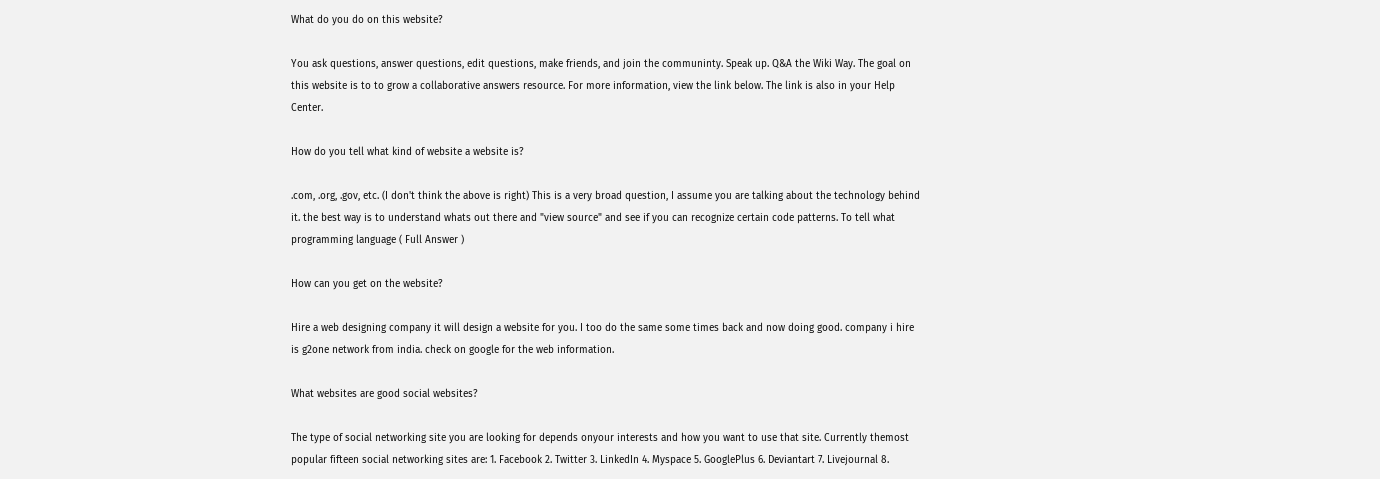What do you do on this website?

You ask questions, answer questions, edit questions, make friends, and join the communinty. Speak up. Q&A the Wiki Way. The goal on this website is to to grow a collaborative answers resource. For more information, view the link below. The link is also in your Help Center.

How do you tell what kind of website a website is?

.com, .org, .gov, etc. (I don't think the above is right) This is a very broad question, I assume you are talking about the technology behind it. the best way is to understand whats out there and "view source" and see if you can recognize certain code patterns. To tell what programming language ( Full Answer )

How can you get on the website?

Hire a web designing company it will design a website for you. I too do the same some times back and now doing good. company i hire is g2one network from india. check on google for the web information.

What websites are good social websites?

The type of social networking site you are looking for depends onyour interests and how you want to use that site. Currently themost popular fifteen social networking sites are: 1. Facebook 2. Twitter 3. LinkedIn 4. Myspace 5. GooglePlus 6. Deviantart 7. Livejournal 8.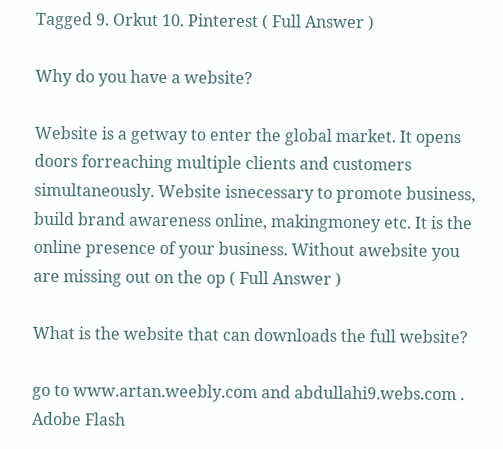Tagged 9. Orkut 10. Pinterest ( Full Answer )

Why do you have a website?

Website is a getway to enter the global market. It opens doors forreaching multiple clients and customers simultaneously. Website isnecessary to promote business, build brand awareness online, makingmoney etc. It is the online presence of your business. Without awebsite you are missing out on the op ( Full Answer )

What is the website that can downloads the full website?

go to www.artan.weebly.com and abdullahi9.webs.com . Adobe Flash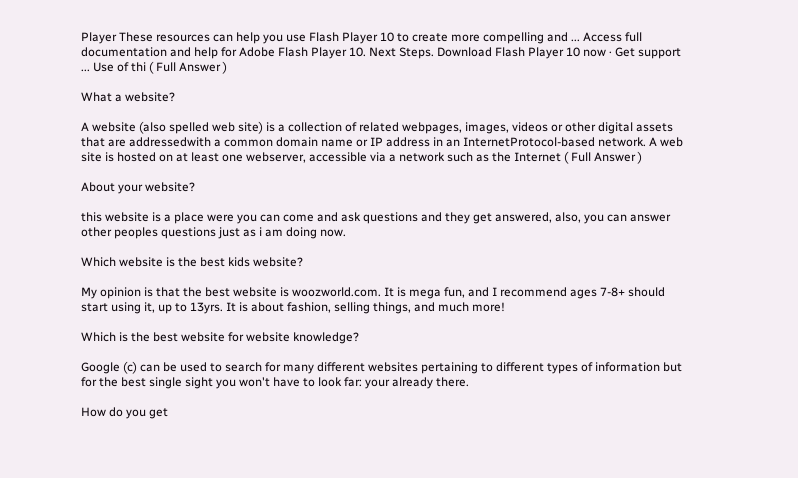Player These resources can help you use Flash Player 10 to create more compelling and ... Access full documentation and help for Adobe Flash Player 10. Next Steps. Download Flash Player 10 now · Get support ... Use of thi ( Full Answer )

What a website?

A website (also spelled web site) is a collection of related webpages, images, videos or other digital assets that are addressedwith a common domain name or IP address in an InternetProtocol-based network. A web site is hosted on at least one webserver, accessible via a network such as the Internet ( Full Answer )

About your website?

this website is a place were you can come and ask questions and they get answered, also, you can answer other peoples questions just as i am doing now.

Which website is the best kids website?

My opinion is that the best website is woozworld.com. It is mega fun, and I recommend ages 7-8+ should start using it, up to 13yrs. It is about fashion, selling things, and much more!

Which is the best website for website knowledge?

Google (c) can be used to search for many different websites pertaining to different types of information but for the best single sight you won't have to look far: your already there.

How do you get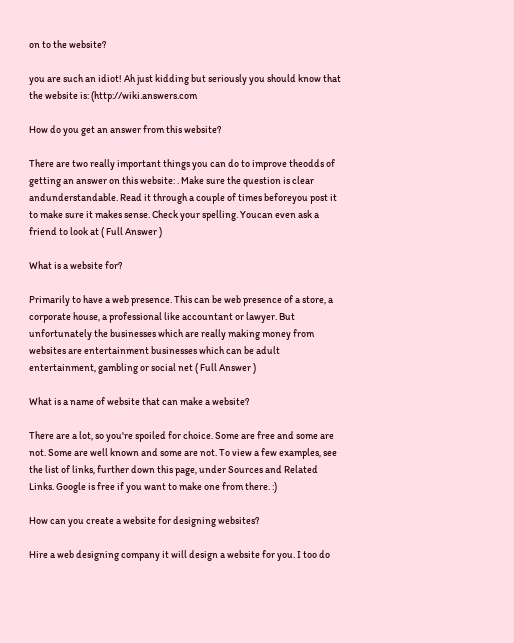on to the website?

you are such an idiot! Ah just kidding but seriously you should know that the website is: (http://wiki.answers.com

How do you get an answer from this website?

There are two really important things you can do to improve theodds of getting an answer on this website: . Make sure the question is clear andunderstandable. Read it through a couple of times beforeyou post it to make sure it makes sense. Check your spelling. Youcan even ask a friend to look at ( Full Answer )

What is a website for?

Primarily to have a web presence. This can be web presence of a store, a corporate house, a professional like accountant or lawyer. But unfortunately the businesses which are really making money from websites are entertainment businesses which can be adult entertainment, gambling or social net ( Full Answer )

What is a name of website that can make a website?

There are a lot, so you're spoiled for choice. Some are free and some are not. Some are well known and some are not. To view a few examples, see the list of links, further down this page, under Sources and Related Links. Google is free if you want to make one from there. :)

How can you create a website for designing websites?

Hire a web designing company it will design a website for you. I too do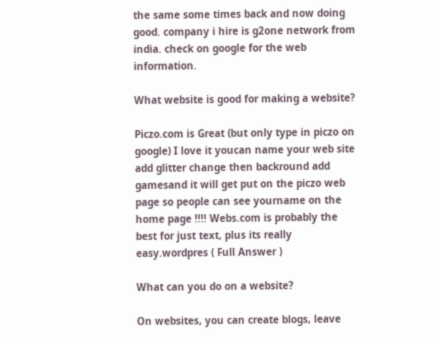the same some times back and now doing good. company i hire is g2one network from india. check on google for the web information.

What website is good for making a website?

Piczo.com is Great (but only type in piczo on google) I love it youcan name your web site add glitter change then backround add gamesand it will get put on the piczo web page so people can see yourname on the home page !!!! Webs.com is probably the best for just text, plus its really easy.wordpres ( Full Answer )

What can you do on a website?

On websites, you can create blogs, leave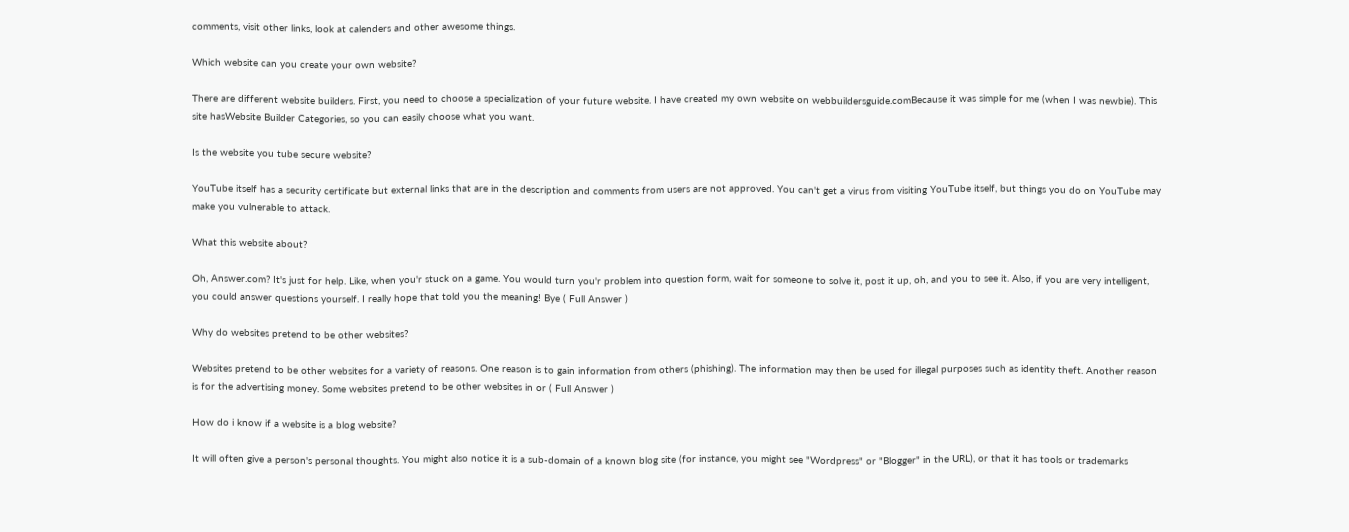comments, visit other links, look at calenders and other awesome things.

Which website can you create your own website?

There are different website builders. First, you need to choose a specialization of your future website. I have created my own website on webbuildersguide.comBecause it was simple for me (when I was newbie). This site hasWebsite Builder Categories, so you can easily choose what you want.

Is the website you tube secure website?

YouTube itself has a security certificate but external links that are in the description and comments from users are not approved. You can't get a virus from visiting YouTube itself, but things you do on YouTube may make you vulnerable to attack.

What this website about?

Oh, Answer.com? It's just for help. Like, when you'r stuck on a game. You would turn you'r problem into question form, wait for someone to solve it, post it up, oh, and you to see it. Also, if you are very intelligent, you could answer questions yourself. I really hope that told you the meaning! Bye ( Full Answer )

Why do websites pretend to be other websites?

Websites pretend to be other websites for a variety of reasons. One reason is to gain information from others (phishing). The information may then be used for illegal purposes such as identity theft. Another reason is for the advertising money. Some websites pretend to be other websites in or ( Full Answer )

How do i know if a website is a blog website?

It will often give a person's personal thoughts. You might also notice it is a sub-domain of a known blog site (for instance, you might see "Wordpress" or "Blogger" in the URL), or that it has tools or trademarks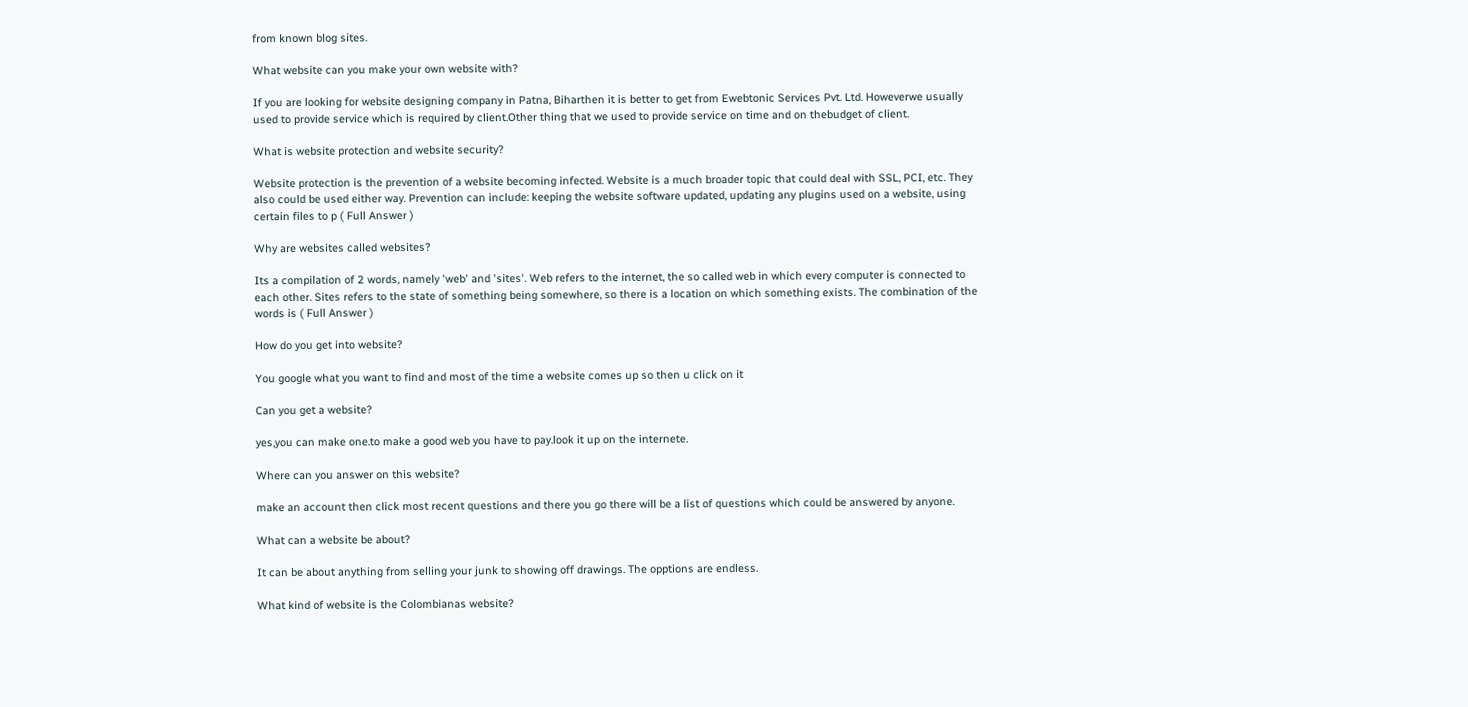from known blog sites.

What website can you make your own website with?

If you are looking for website designing company in Patna, Biharthen it is better to get from Ewebtonic Services Pvt. Ltd. Howeverwe usually used to provide service which is required by client.Other thing that we used to provide service on time and on thebudget of client.

What is website protection and website security?

Website protection is the prevention of a website becoming infected. Website is a much broader topic that could deal with SSL, PCI, etc. They also could be used either way. Prevention can include: keeping the website software updated, updating any plugins used on a website, using certain files to p ( Full Answer )

Why are websites called websites?

Its a compilation of 2 words, namely 'web' and 'sites'. Web refers to the internet, the so called web in which every computer is connected to each other. Sites refers to the state of something being somewhere, so there is a location on which something exists. The combination of the words is ( Full Answer )

How do you get into website?

You google what you want to find and most of the time a website comes up so then u click on it

Can you get a website?

yes,you can make one.to make a good web you have to pay.look it up on the internete.

Where can you answer on this website?

make an account then click most recent questions and there you go there will be a list of questions which could be answered by anyone.

What can a website be about?

It can be about anything from selling your junk to showing off drawings. The opptions are endless.

What kind of website is the Colombianas website?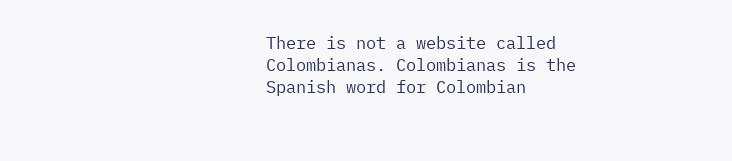There is not a website called Colombianas. Colombianas is the Spanish word for Colombian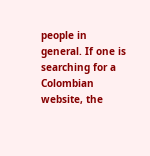people in general. If one is searching for a Colombian website, the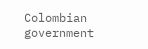Colombian government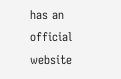has an official website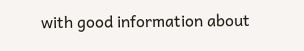with good information about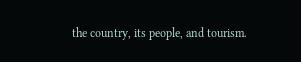the country, its people, and tourism.